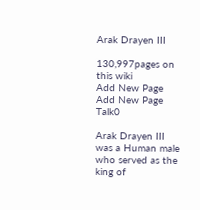Arak Drayen III

130,997pages on
this wiki
Add New Page
Add New Page Talk0

Arak Drayen III was a Human male who served as the king of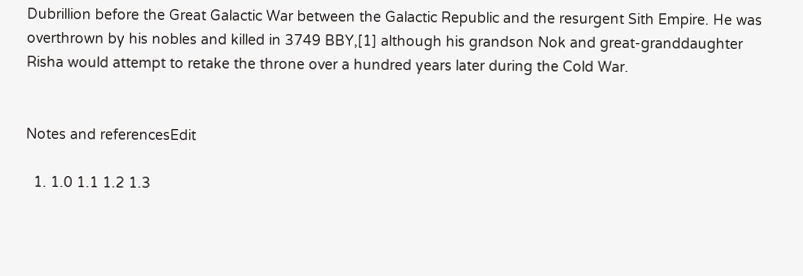Dubrillion before the Great Galactic War between the Galactic Republic and the resurgent Sith Empire. He was overthrown by his nobles and killed in 3749 BBY,[1] although his grandson Nok and great-granddaughter Risha would attempt to retake the throne over a hundred years later during the Cold War.


Notes and referencesEdit

  1. 1.0 1.1 1.2 1.3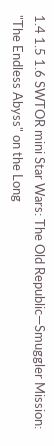1.4 1.5 1.6 SWTOR mini Star Wars: The Old Republic—Smuggler Mission: "The Endless Abyss" on the Long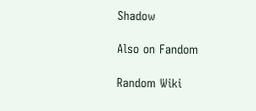Shadow

Also on Fandom

Random Wiki